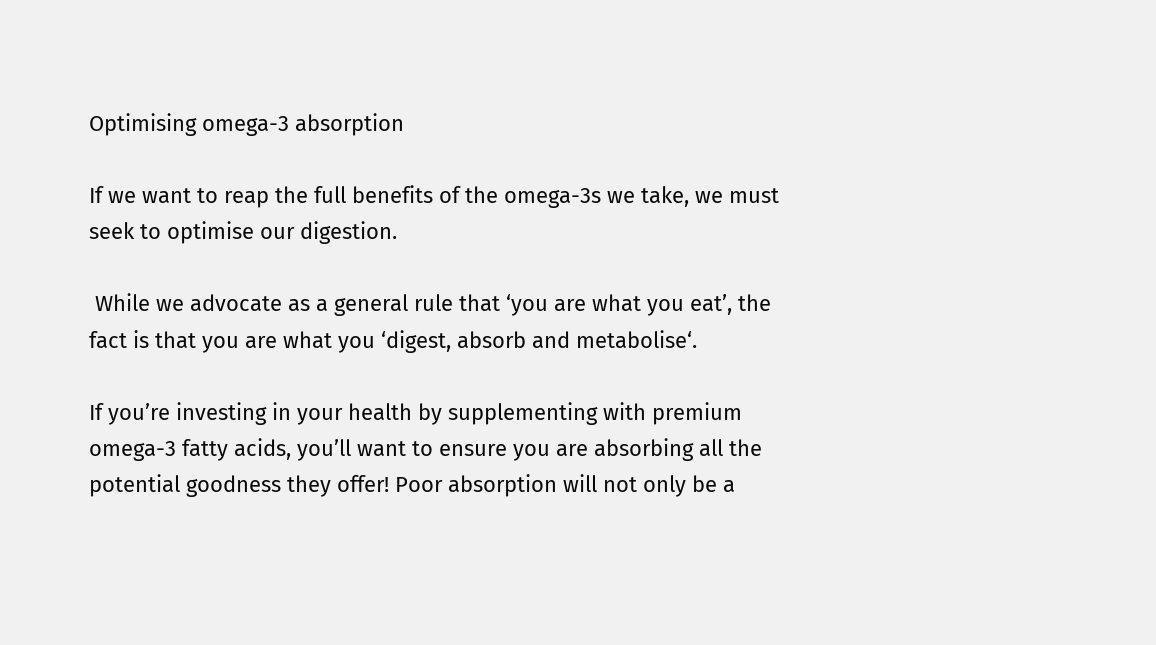Optimising omega-3 absorption

If we want to reap the full benefits of the omega-3s we take, we must seek to optimise our digestion.

 While we advocate as a general rule that ‘you are what you eat’, the fact is that you are what you ‘digest, absorb and metabolise‘.

If you’re investing in your health by supplementing with premium omega-3 fatty acids, you’ll want to ensure you are absorbing all the potential goodness they offer! Poor absorption will not only be a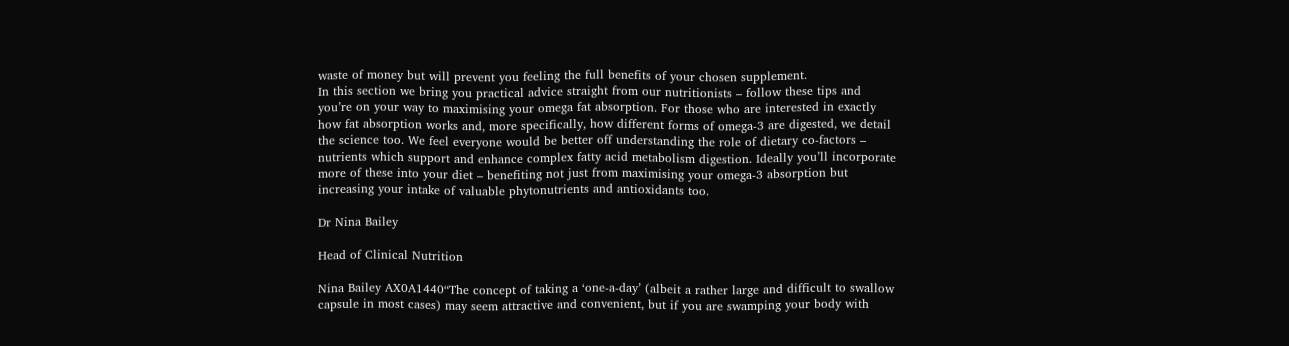waste of money but will prevent you feeling the full benefits of your chosen supplement.
In this section we bring you practical advice straight from our nutritionists – follow these tips and you’re on your way to maximising your omega fat absorption. For those who are interested in exactly how fat absorption works and, more specifically, how different forms of omega-3 are digested, we detail the science too. We feel everyone would be better off understanding the role of dietary co-factors – nutrients which support and enhance complex fatty acid metabolism digestion. Ideally you’ll incorporate more of these into your diet – benefiting not just from maximising your omega-3 absorption but increasing your intake of valuable phytonutrients and antioxidants too.

Dr Nina Bailey

Head of Clinical Nutrition

Nina Bailey AX0A1440“The concept of taking a ‘one-a-day’ (albeit a rather large and difficult to swallow capsule in most cases) may seem attractive and convenient, but if you are swamping your body with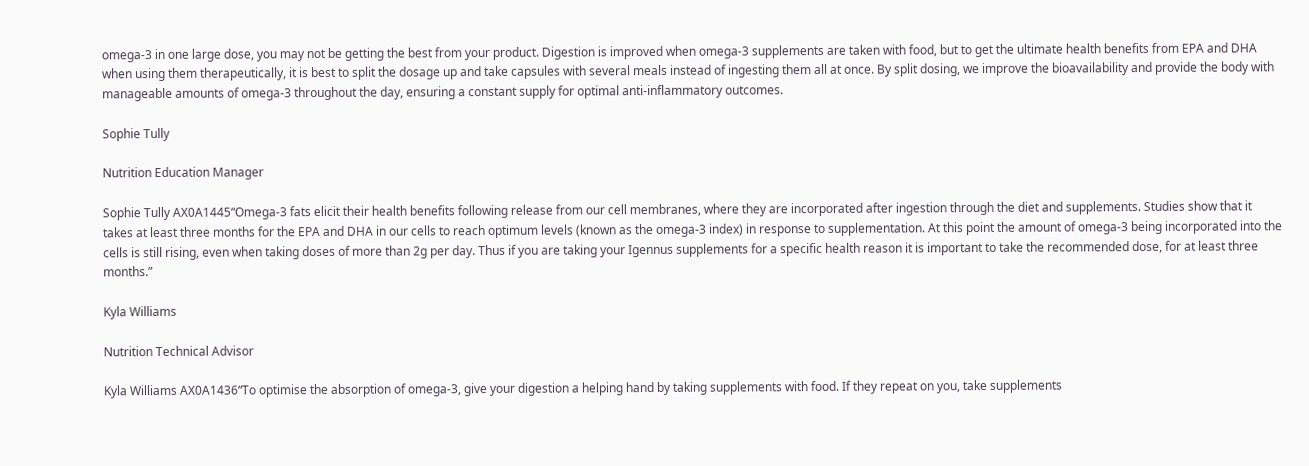omega-3 in one large dose, you may not be getting the best from your product. Digestion is improved when omega-3 supplements are taken with food, but to get the ultimate health benefits from EPA and DHA when using them therapeutically, it is best to split the dosage up and take capsules with several meals instead of ingesting them all at once. By split dosing, we improve the bioavailability and provide the body with manageable amounts of omega-3 throughout the day, ensuring a constant supply for optimal anti-inflammatory outcomes.

Sophie Tully

Nutrition Education Manager

Sophie Tully AX0A1445“Omega-3 fats elicit their health benefits following release from our cell membranes, where they are incorporated after ingestion through the diet and supplements. Studies show that it takes at least three months for the EPA and DHA in our cells to reach optimum levels (known as the omega-3 index) in response to supplementation. At this point the amount of omega-3 being incorporated into the cells is still rising, even when taking doses of more than 2g per day. Thus if you are taking your Igennus supplements for a specific health reason it is important to take the recommended dose, for at least three months.”

Kyla Williams

Nutrition Technical Advisor

Kyla Williams AX0A1436“To optimise the absorption of omega-3, give your digestion a helping hand by taking supplements with food. If they repeat on you, take supplements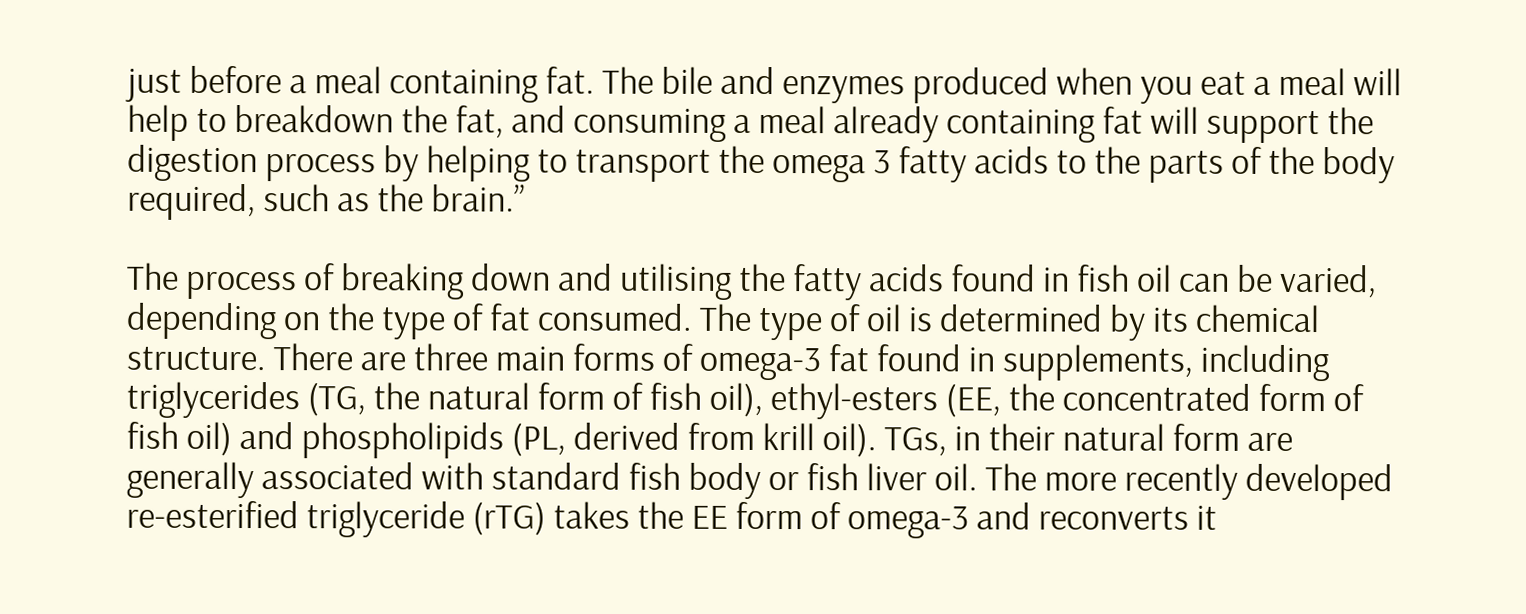just before a meal containing fat. The bile and enzymes produced when you eat a meal will help to breakdown the fat, and consuming a meal already containing fat will support the digestion process by helping to transport the omega 3 fatty acids to the parts of the body required, such as the brain.”

The process of breaking down and utilising the fatty acids found in fish oil can be varied, depending on the type of fat consumed. The type of oil is determined by its chemical structure. There are three main forms of omega-3 fat found in supplements, including triglycerides (TG, the natural form of fish oil), ethyl-esters (EE, the concentrated form of fish oil) and phospholipids (PL, derived from krill oil). TGs, in their natural form are generally associated with standard fish body or fish liver oil. The more recently developed re-esterified triglyceride (rTG) takes the EE form of omega-3 and reconverts it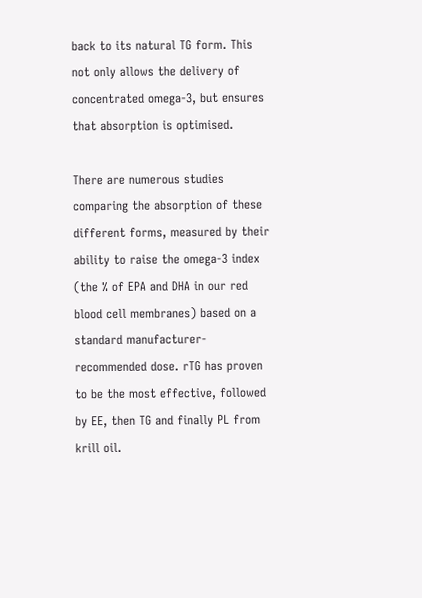back to its natural TG form. This not only allows the delivery of concentrated omega-3, but ensures that absorption is optimised.

There are numerous studies comparing the absorption of these different forms, measured by their ability to raise the omega-3 index (the % of EPA and DHA in our red blood cell membranes) based on a standard manufacturer-recommended dose. rTG has proven to be the most effective, followed by EE, then TG and finally PL from krill oil.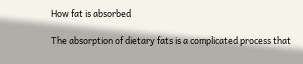How fat is absorbed

The absorption of dietary fats is a complicated process that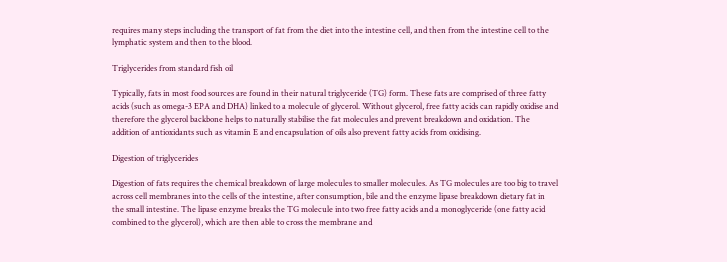requires many steps including the transport of fat from the diet into the intestine cell, and then from the intestine cell to the lymphatic system and then to the blood.

Triglycerides from standard fish oil

Typically, fats in most food sources are found in their natural triglyceride (TG) form. These fats are comprised of three fatty acids (such as omega-3 EPA and DHA) linked to a molecule of glycerol. Without glycerol, free fatty acids can rapidly oxidise and therefore the glycerol backbone helps to naturally stabilise the fat molecules and prevent breakdown and oxidation. The addition of antioxidants such as vitamin E and encapsulation of oils also prevent fatty acids from oxidising.

Digestion of triglycerides

Digestion of fats requires the chemical breakdown of large molecules to smaller molecules. As TG molecules are too big to travel across cell membranes into the cells of the intestine, after consumption, bile and the enzyme lipase breakdown dietary fat in the small intestine. The lipase enzyme breaks the TG molecule into two free fatty acids and a monoglyceride (one fatty acid combined to the glycerol), which are then able to cross the membrane and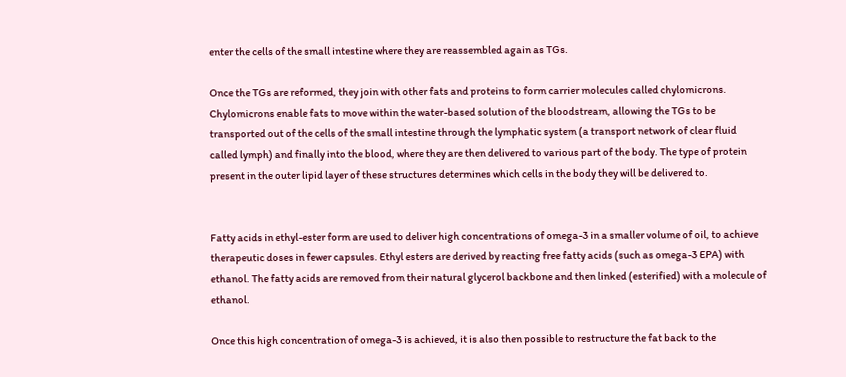enter the cells of the small intestine where they are reassembled again as TGs.

Once the TGs are reformed, they join with other fats and proteins to form carrier molecules called chylomicrons. Chylomicrons enable fats to move within the water-based solution of the bloodstream, allowing the TGs to be transported out of the cells of the small intestine through the lymphatic system (a transport network of clear fluid called lymph) and finally into the blood, where they are then delivered to various part of the body. The type of protein present in the outer lipid layer of these structures determines which cells in the body they will be delivered to.


Fatty acids in ethyl-ester form are used to deliver high concentrations of omega-3 in a smaller volume of oil, to achieve therapeutic doses in fewer capsules. Ethyl esters are derived by reacting free fatty acids (such as omega-3 EPA) with ethanol. The fatty acids are removed from their natural glycerol backbone and then linked (esterified) with a molecule of ethanol.

Once this high concentration of omega-3 is achieved, it is also then possible to restructure the fat back to the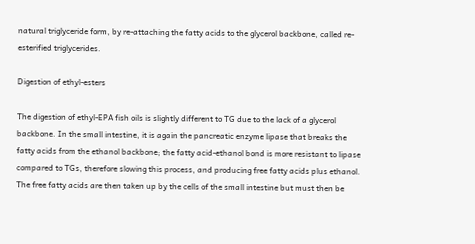natural triglyceride form, by re-attaching the fatty acids to the glycerol backbone, called re-esterified triglycerides.

Digestion of ethyl-esters

The digestion of ethyl-EPA fish oils is slightly different to TG due to the lack of a glycerol backbone. In the small intestine, it is again the pancreatic enzyme lipase that breaks the fatty acids from the ethanol backbone; the fatty acid-ethanol bond is more resistant to lipase compared to TGs, therefore slowing this process, and producing free fatty acids plus ethanol. The free fatty acids are then taken up by the cells of the small intestine but must then be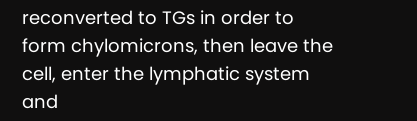reconverted to TGs in order to form chylomicrons, then leave the cell, enter the lymphatic system and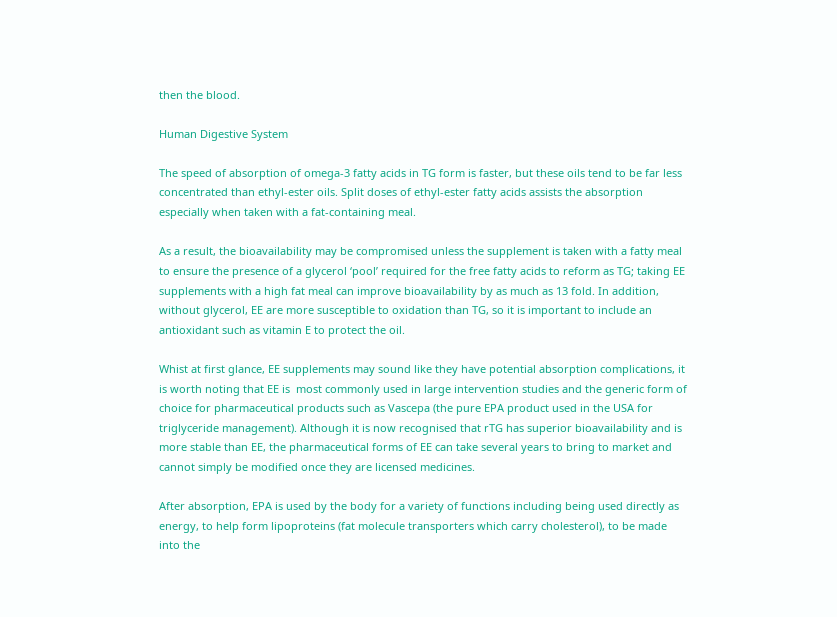then the blood.

Human Digestive System

The speed of absorption of omega-3 fatty acids in TG form is faster, but these oils tend to be far less concentrated than ethyl-ester oils. Split doses of ethyl-ester fatty acids assists the absorption especially when taken with a fat-containing meal.

As a result, the bioavailability may be compromised unless the supplement is taken with a fatty meal to ensure the presence of a glycerol ‘pool’ required for the free fatty acids to reform as TG; taking EE supplements with a high fat meal can improve bioavailability by as much as 13 fold. In addition, without glycerol, EE are more susceptible to oxidation than TG, so it is important to include an antioxidant such as vitamin E to protect the oil.

Whist at first glance, EE supplements may sound like they have potential absorption complications, it is worth noting that EE is  most commonly used in large intervention studies and the generic form of choice for pharmaceutical products such as Vascepa (the pure EPA product used in the USA for triglyceride management). Although it is now recognised that rTG has superior bioavailability and is more stable than EE, the pharmaceutical forms of EE can take several years to bring to market and cannot simply be modified once they are licensed medicines.

After absorption, EPA is used by the body for a variety of functions including being used directly as energy, to help form lipoproteins (fat molecule transporters which carry cholesterol), to be made into the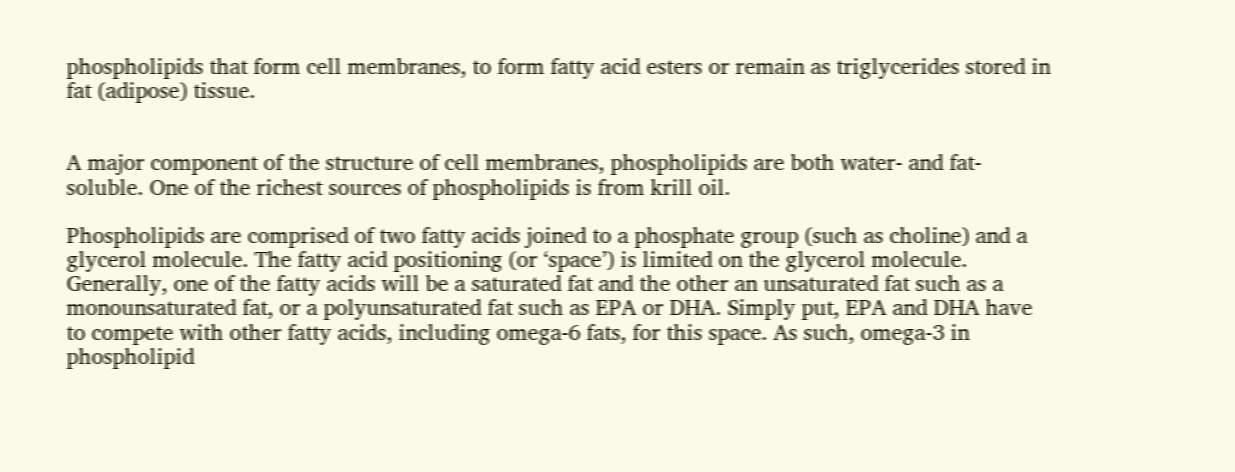phospholipids that form cell membranes, to form fatty acid esters or remain as triglycerides stored in fat (adipose) tissue.


A major component of the structure of cell membranes, phospholipids are both water- and fat-soluble. One of the richest sources of phospholipids is from krill oil.

Phospholipids are comprised of two fatty acids joined to a phosphate group (such as choline) and a glycerol molecule. The fatty acid positioning (or ‘space’) is limited on the glycerol molecule. Generally, one of the fatty acids will be a saturated fat and the other an unsaturated fat such as a monounsaturated fat, or a polyunsaturated fat such as EPA or DHA. Simply put, EPA and DHA have to compete with other fatty acids, including omega-6 fats, for this space. As such, omega-3 in phospholipid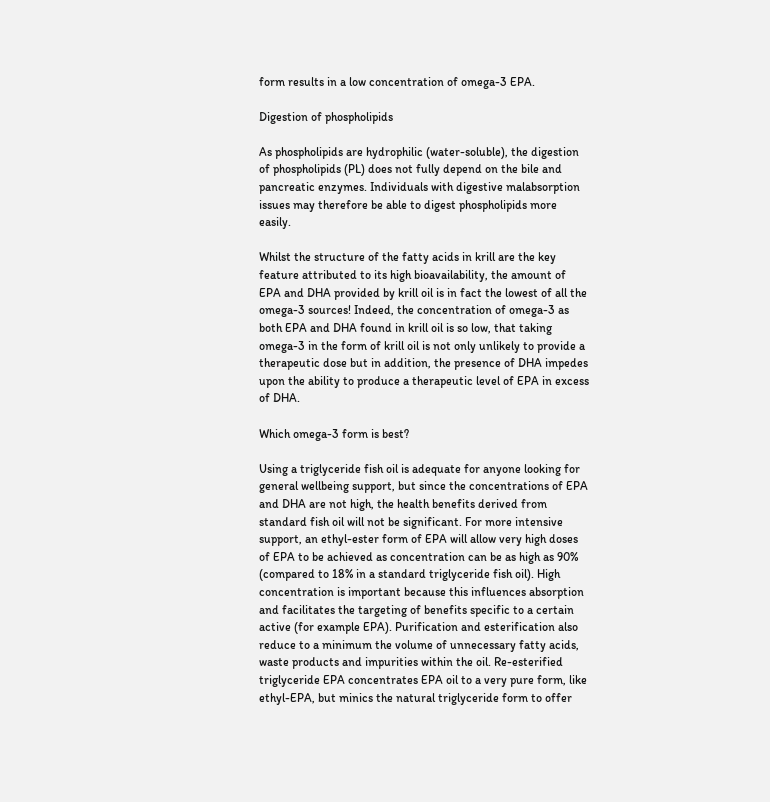form results in a low concentration of omega-3 EPA.

Digestion of phospholipids

As phospholipids are hydrophilic (water-soluble), the digestion of phospholipids (PL) does not fully depend on the bile and pancreatic enzymes. Individuals with digestive malabsorption issues may therefore be able to digest phospholipids more easily.

Whilst the structure of the fatty acids in krill are the key feature attributed to its high bioavailability, the amount of EPA and DHA provided by krill oil is in fact the lowest of all the omega-3 sources! Indeed, the concentration of omega-3 as both EPA and DHA found in krill oil is so low, that taking omega-3 in the form of krill oil is not only unlikely to provide a therapeutic dose but in addition, the presence of DHA impedes upon the ability to produce a therapeutic level of EPA in excess of DHA.

Which omega-3 form is best?

Using a triglyceride fish oil is adequate for anyone looking for general wellbeing support, but since the concentrations of EPA and DHA are not high, the health benefits derived from standard fish oil will not be significant. For more intensive support, an ethyl-ester form of EPA will allow very high doses of EPA to be achieved as concentration can be as high as 90% (compared to 18% in a standard triglyceride fish oil). High concentration is important because this influences absorption and facilitates the targeting of benefits specific to a certain active (for example EPA). Purification and esterification also reduce to a minimum the volume of unnecessary fatty acids, waste products and impurities within the oil. Re-esterified triglyceride EPA concentrates EPA oil to a very pure form, like ethyl-EPA, but minics the natural triglyceride form to offer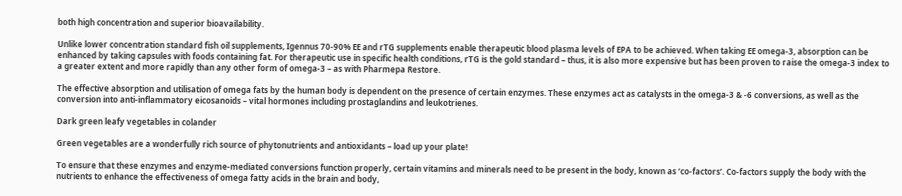both high concentration and superior bioavailability.

Unlike lower concentration standard fish oil supplements, Igennus 70-90% EE and rTG supplements enable therapeutic blood plasma levels of EPA to be achieved. When taking EE omega-3, absorption can be enhanced by taking capsules with foods containing fat. For therapeutic use in specific health conditions, rTG is the gold standard – thus, it is also more expensive but has been proven to raise the omega-3 index to a greater extent and more rapidly than any other form of omega-3 – as with Pharmepa Restore.

The effective absorption and utilisation of omega fats by the human body is dependent on the presence of certain enzymes. These enzymes act as catalysts in the omega-3 & -6 conversions, as well as the conversion into anti-inflammatory eicosanoids – vital hormones including prostaglandins and leukotrienes.

Dark green leafy vegetables in colander

Green vegetables are a wonderfully rich source of phytonutrients and antioxidants – load up your plate!

To ensure that these enzymes and enzyme-mediated conversions function properly, certain vitamins and minerals need to be present in the body, known as ‘co-factors’. Co-factors supply the body with the nutrients to enhance the effectiveness of omega fatty acids in the brain and body,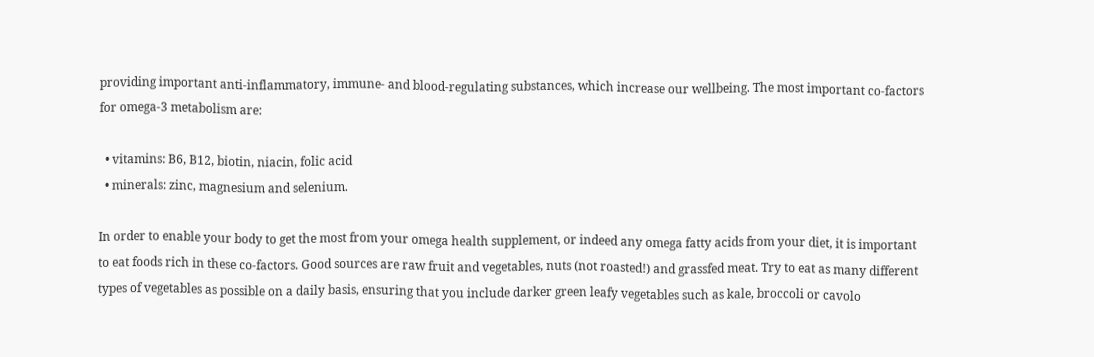providing important anti-inflammatory, immune- and blood-regulating substances, which increase our wellbeing. The most important co-factors for omega-3 metabolism are:

  • vitamins: B6, B12, biotin, niacin, folic acid
  • minerals: zinc, magnesium and selenium.

In order to enable your body to get the most from your omega health supplement, or indeed any omega fatty acids from your diet, it is important to eat foods rich in these co-factors. Good sources are raw fruit and vegetables, nuts (not roasted!) and grassfed meat. Try to eat as many different types of vegetables as possible on a daily basis, ensuring that you include darker green leafy vegetables such as kale, broccoli or cavolo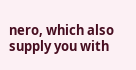nero, which also supply you with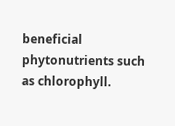beneficial phytonutrients such as chlorophyll.